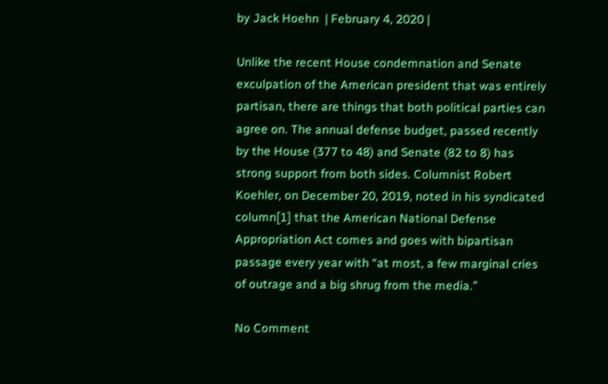by Jack Hoehn  | February 4, 2020 |

Unlike the recent House condemnation and Senate exculpation of the American president that was entirely partisan, there are things that both political parties can agree on. The annual defense budget, passed recently by the House (377 to 48) and Senate (82 to 8) has strong support from both sides. Columnist Robert Koehler, on December 20, 2019, noted in his syndicated column[1] that the American National Defense Appropriation Act comes and goes with bipartisan passage every year with “at most, a few marginal cries of outrage and a big shrug from the media.”

No Comment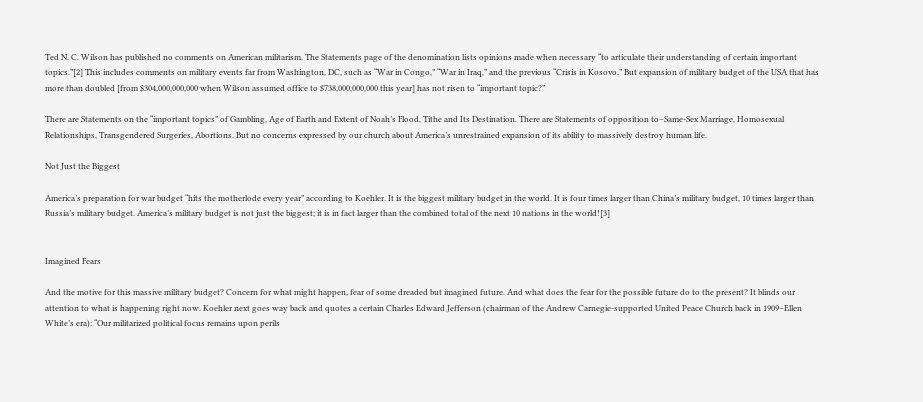Ted N. C. Wilson has published no comments on American militarism. The Statements page of the denomination lists opinions made when necessary “to articulate their understanding of certain important topics.”[2] This includes comments on military events far from Washington, DC, such as “War in Congo,” “War in Iraq,” and the previous “Crisis in Kosovo.” But expansion of military budget of the USA that has more than doubled [from $304,000,000,000 when Wilson assumed office to $738,000,000,000 this year] has not risen to “important topic?”

There are Statements on the “important topics” of Gambling, Age of Earth and Extent of Noah’s Flood, Tithe and Its Destination. There are Statements of opposition to–Same-Sex Marriage, Homosexual Relationships, Transgendered Surgeries, Abortions. But no concerns expressed by our church about America’s unrestrained expansion of its ability to massively destroy human life.

Not Just the Biggest

America’s preparation for war budget “hits the motherlode every year” according to Koehler. It is the biggest military budget in the world. It is four times larger than China’s military budget, 10 times larger than Russia’s military budget. America’s military budget is not just the biggest; it is in fact larger than the combined total of the next 10 nations in the world![3]


Imagined Fears

And the motive for this massive military budget? Concern for what might happen, fear of some dreaded but imagined future. And what does the fear for the possible future do to the present? It blinds our attention to what is happening right now. Koehler next goes way back and quotes a certain Charles Edward Jefferson (chairman of the Andrew Carnegie-supported United Peace Church back in 1909–Ellen White’s era): “Our militarized political focus remains upon perils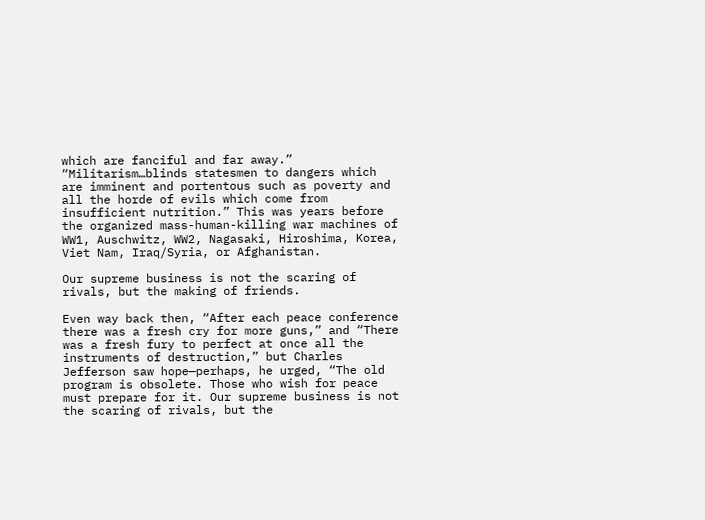which are fanciful and far away.” “Militarism…blinds statesmen to dangers which are imminent and portentous such as poverty and all the horde of evils which come from insufficient nutrition.” This was years before the organized mass-human-killing war machines of WW1, Auschwitz, WW2, Nagasaki, Hiroshima, Korea, Viet Nam, Iraq/Syria, or Afghanistan.

Our supreme business is not the scaring of rivals, but the making of friends.

Even way back then, “After each peace conference there was a fresh cry for more guns,” and “There was a fresh fury to perfect at once all the instruments of destruction,” but Charles Jefferson saw hope—perhaps, he urged, “The old program is obsolete. Those who wish for peace must prepare for it. Our supreme business is not the scaring of rivals, but the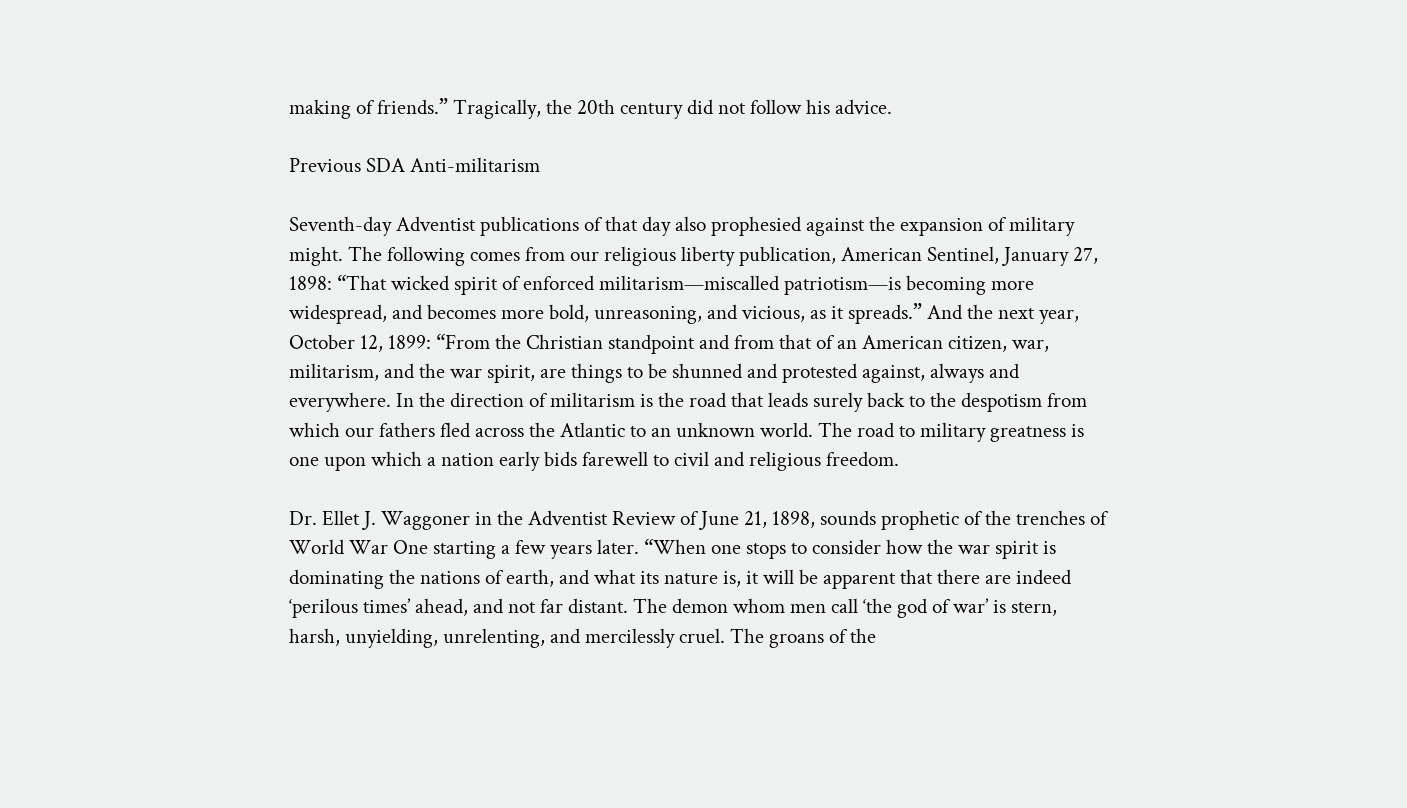making of friends.” Tragically, the 20th century did not follow his advice.

Previous SDA Anti-militarism

Seventh-day Adventist publications of that day also prophesied against the expansion of military might. The following comes from our religious liberty publication, American Sentinel, January 27, 1898: “That wicked spirit of enforced militarism—miscalled patriotism—is becoming more widespread, and becomes more bold, unreasoning, and vicious, as it spreads.” And the next year, October 12, 1899: “From the Christian standpoint and from that of an American citizen, war, militarism, and the war spirit, are things to be shunned and protested against, always and everywhere. In the direction of militarism is the road that leads surely back to the despotism from which our fathers fled across the Atlantic to an unknown world. The road to military greatness is one upon which a nation early bids farewell to civil and religious freedom.

Dr. Ellet J. Waggoner in the Adventist Review of June 21, 1898, sounds prophetic of the trenches of World War One starting a few years later. “When one stops to consider how the war spirit is dominating the nations of earth, and what its nature is, it will be apparent that there are indeed ‘perilous times’ ahead, and not far distant. The demon whom men call ‘the god of war’ is stern, harsh, unyielding, unrelenting, and mercilessly cruel. The groans of the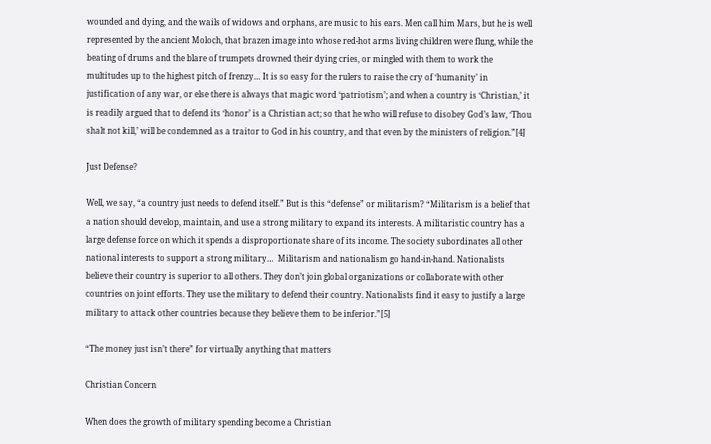wounded and dying, and the wails of widows and orphans, are music to his ears. Men call him Mars, but he is well represented by the ancient Moloch, that brazen image into whose red-hot arms living children were flung, while the beating of drums and the blare of trumpets drowned their dying cries, or mingled with them to work the multitudes up to the highest pitch of frenzy… It is so easy for the rulers to raise the cry of ‘humanity’ in justification of any war, or else there is always that magic word ‘patriotism’; and when a country is ‘Christian,’ it is readily argued that to defend its ‘honor’ is a Christian act; so that he who will refuse to disobey God’s law, ‘Thou shalt not kill,’ will be condemned as a traitor to God in his country, and that even by the ministers of religion.”[4]

Just Defense?

Well, we say, “a country just needs to defend itself.” But is this “defense” or militarism? “Militarism is a belief that a nation should develop, maintain, and use a strong military to expand its interests. A militaristic country has a large defense force on which it spends a disproportionate share of its income. The society subordinates all other national interests to support a strong military…  Militarism and nationalism go hand-in-hand. Nationalists believe their country is superior to all others. They don’t join global organizations or collaborate with other countries on joint efforts. They use the military to defend their country. Nationalists find it easy to justify a large military to attack other countries because they believe them to be inferior.”[5]

“The money just isn’t there” for virtually anything that matters

Christian Concern

When does the growth of military spending become a Christian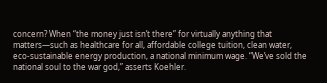concern? When “the money just isn’t there” for virtually anything that matters—such as healthcare for all, affordable college tuition, clean water, eco-sustainable energy production, a national minimum wage. “We’ve sold the national soul to the war god,” asserts Koehler.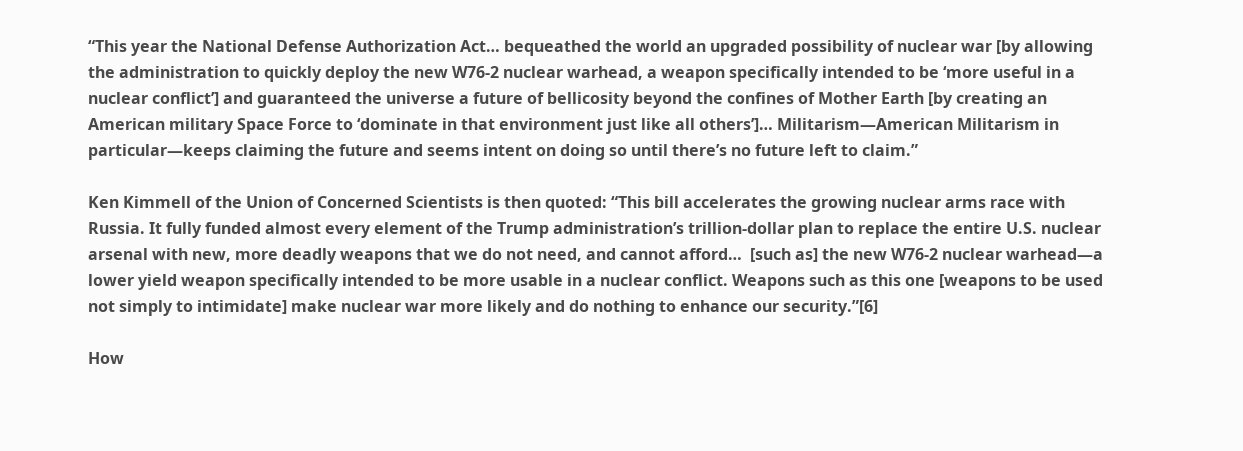“This year the National Defense Authorization Act… bequeathed the world an upgraded possibility of nuclear war [by allowing the administration to quickly deploy the new W76-2 nuclear warhead, a weapon specifically intended to be ‘more useful in a nuclear conflict’] and guaranteed the universe a future of bellicosity beyond the confines of Mother Earth [by creating an American military Space Force to ‘dominate in that environment just like all others’]… Militarism—American Militarism in particular—keeps claiming the future and seems intent on doing so until there’s no future left to claim.”

Ken Kimmell of the Union of Concerned Scientists is then quoted: “This bill accelerates the growing nuclear arms race with Russia. It fully funded almost every element of the Trump administration’s trillion-dollar plan to replace the entire U.S. nuclear arsenal with new, more deadly weapons that we do not need, and cannot afford…  [such as] the new W76-2 nuclear warhead—a lower yield weapon specifically intended to be more usable in a nuclear conflict. Weapons such as this one [weapons to be used not simply to intimidate] make nuclear war more likely and do nothing to enhance our security.”[6]

How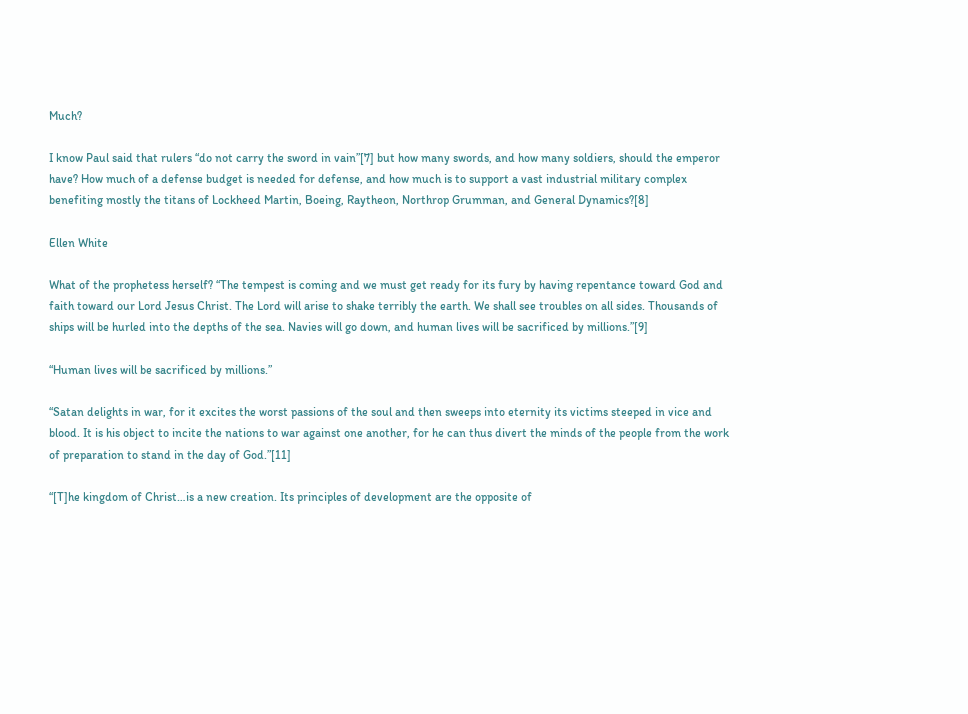Much?

I know Paul said that rulers “do not carry the sword in vain”[7] but how many swords, and how many soldiers, should the emperor have? How much of a defense budget is needed for defense, and how much is to support a vast industrial military complex benefiting mostly the titans of Lockheed Martin, Boeing, Raytheon, Northrop Grumman, and General Dynamics?[8]

Ellen White

What of the prophetess herself? “The tempest is coming and we must get ready for its fury by having repentance toward God and faith toward our Lord Jesus Christ. The Lord will arise to shake terribly the earth. We shall see troubles on all sides. Thousands of ships will be hurled into the depths of the sea. Navies will go down, and human lives will be sacrificed by millions.”[9]

“Human lives will be sacrificed by millions.”

“Satan delights in war, for it excites the worst passions of the soul and then sweeps into eternity its victims steeped in vice and blood. It is his object to incite the nations to war against one another, for he can thus divert the minds of the people from the work of preparation to stand in the day of God.”[11]

“[T]he kingdom of Christ…is a new creation. Its principles of development are the opposite of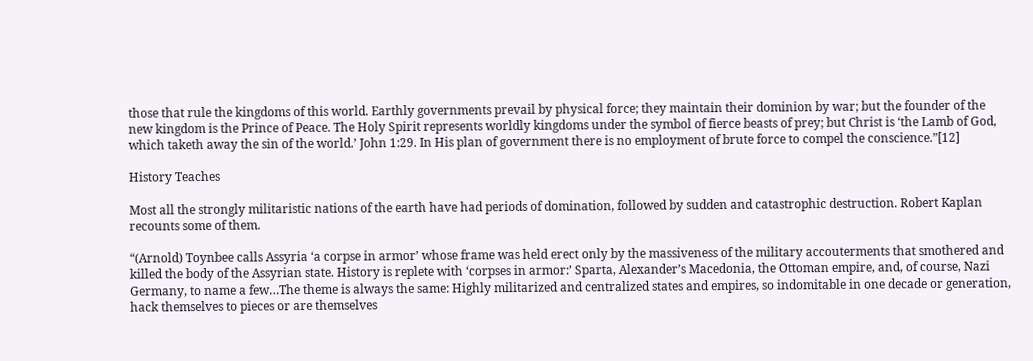those that rule the kingdoms of this world. Earthly governments prevail by physical force; they maintain their dominion by war; but the founder of the new kingdom is the Prince of Peace. The Holy Spirit represents worldly kingdoms under the symbol of fierce beasts of prey; but Christ is ‘the Lamb of God, which taketh away the sin of the world.’ John 1:29. In His plan of government there is no employment of brute force to compel the conscience.”[12]

History Teaches

Most all the strongly militaristic nations of the earth have had periods of domination, followed by sudden and catastrophic destruction. Robert Kaplan recounts some of them.

“(Arnold) Toynbee calls Assyria ‘a corpse in armor’ whose frame was held erect only by the massiveness of the military accouterments that smothered and killed the body of the Assyrian state. History is replete with ‘corpses in armor:’ Sparta, Alexander’s Macedonia, the Ottoman empire, and, of course, Nazi Germany, to name a few…The theme is always the same: Highly militarized and centralized states and empires, so indomitable in one decade or generation, hack themselves to pieces or are themselves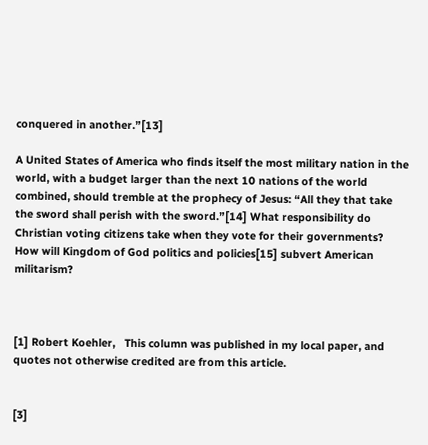conquered in another.”[13]

A United States of America who finds itself the most military nation in the world, with a budget larger than the next 10 nations of the world combined, should tremble at the prophecy of Jesus: “All they that take the sword shall perish with the sword.”[14] What responsibility do Christian voting citizens take when they vote for their governments? How will Kingdom of God politics and policies[15] subvert American militarism?



[1] Robert Koehler,   This column was published in my local paper, and quotes not otherwise credited are from this article.


[3]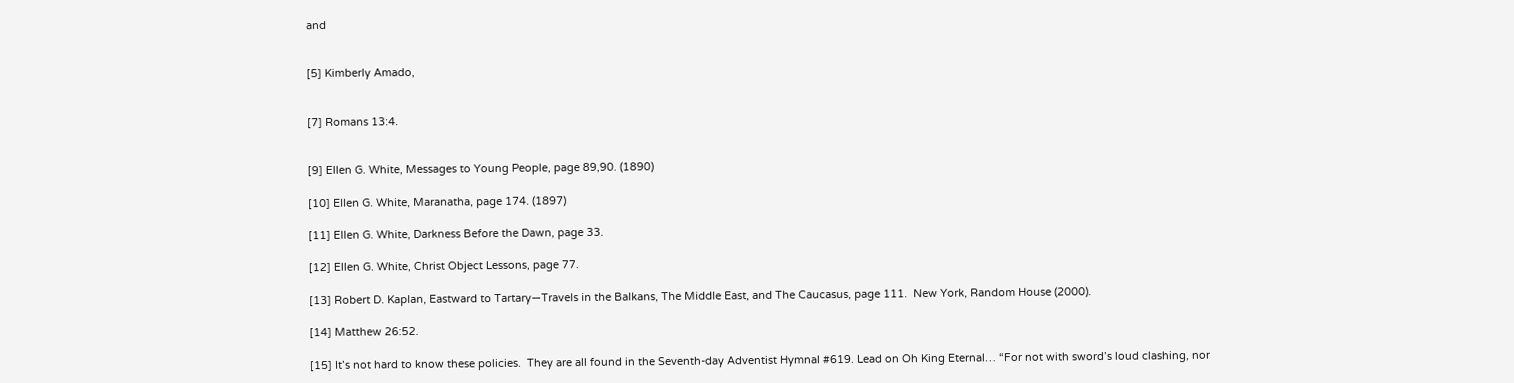and


[5] Kimberly Amado,


[7] Romans 13:4.


[9] Ellen G. White, Messages to Young People, page 89,90. (1890)

[10] Ellen G. White, Maranatha, page 174. (1897)

[11] Ellen G. White, Darkness Before the Dawn, page 33.

[12] Ellen G. White, Christ Object Lessons, page 77.

[13] Robert D. Kaplan, Eastward to Tartary—Travels in the Balkans, The Middle East, and The Caucasus, page 111.  New York, Random House (2000).

[14] Matthew 26:52.

[15] It’s not hard to know these policies.  They are all found in the Seventh-day Adventist Hymnal #619. Lead on Oh King Eternal… “For not with sword’s loud clashing, nor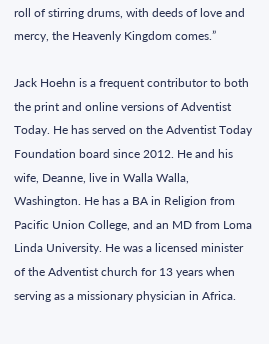roll of stirring drums, with deeds of love and mercy, the Heavenly Kingdom comes.”

Jack Hoehn is a frequent contributor to both the print and online versions of Adventist Today. He has served on the Adventist Today Foundation board since 2012. He and his wife, Deanne, live in Walla Walla, Washington. He has a BA in Religion from Pacific Union College, and an MD from Loma Linda University. He was a licensed minister of the Adventist church for 13 years when serving as a missionary physician in Africa.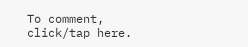To comment, click/tap here.